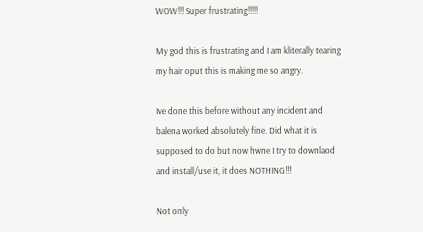WOW!!! Super frustrating!!!!!

My god this is frustrating and I am kliterally tearing my hair oput this is making me so angry.

Ive done this before without any incident and balena worked absolutely fine. Did what it is supposed to do but now hwne I try to downlaod and install/use it, it does NOTHING!!!

Not only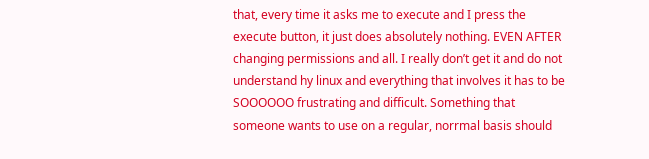that, every time it asks me to execute and I press the execute button, it just does absolutely nothing. EVEN AFTER changing permissions and all. I really don’t get it and do not understand hy linux and everything that involves it has to be SOOOOOO frustrating and difficult. Something that someone wants to use on a regular, norrmal basis should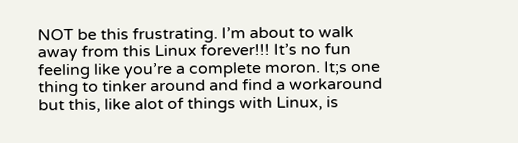NOT be this frustrating. I’m about to walk away from this Linux forever!!! It’s no fun feeling like you’re a complete moron. It;s one thing to tinker around and find a workaround but this, like alot of things with Linux, is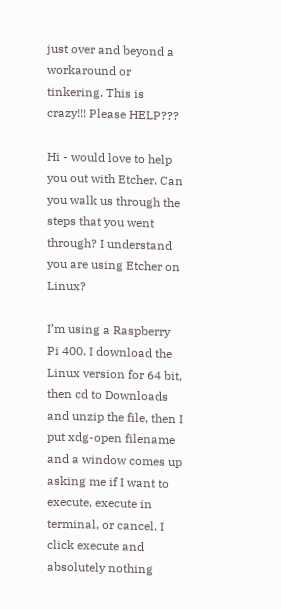just over and beyond a workaround or tinkering. This is crazy!!! Please HELP???

Hi - would love to help you out with Etcher. Can you walk us through the steps that you went through? I understand you are using Etcher on Linux?

I’m using a Raspberry Pi 400. I download the Linux version for 64 bit, then cd to Downloads and unzip the file, then I put xdg-open filename and a window comes up asking me if I want to execute, execute in terminal, or cancel. I click execute and absolutely nothing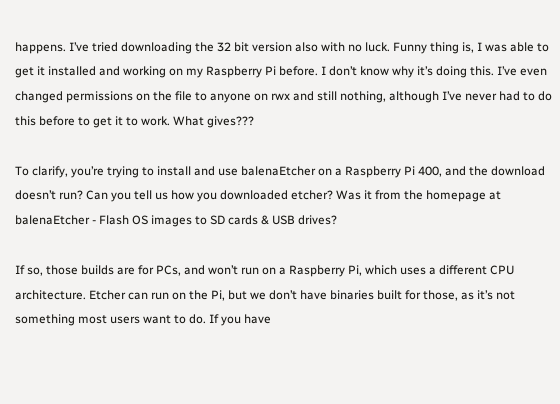happens. I’ve tried downloading the 32 bit version also with no luck. Funny thing is, I was able to get it installed and working on my Raspberry Pi before. I don’t know why it’s doing this. I’ve even changed permissions on the file to anyone on rwx and still nothing, although I’ve never had to do this before to get it to work. What gives???

To clarify, you’re trying to install and use balenaEtcher on a Raspberry Pi 400, and the download doesn’t run? Can you tell us how you downloaded etcher? Was it from the homepage at balenaEtcher - Flash OS images to SD cards & USB drives?

If so, those builds are for PCs, and won’t run on a Raspberry Pi, which uses a different CPU architecture. Etcher can run on the Pi, but we don’t have binaries built for those, as it’s not something most users want to do. If you have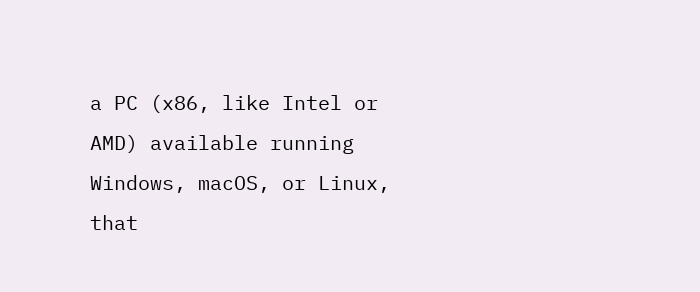a PC (x86, like Intel or AMD) available running Windows, macOS, or Linux, that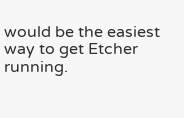would be the easiest way to get Etcher running.